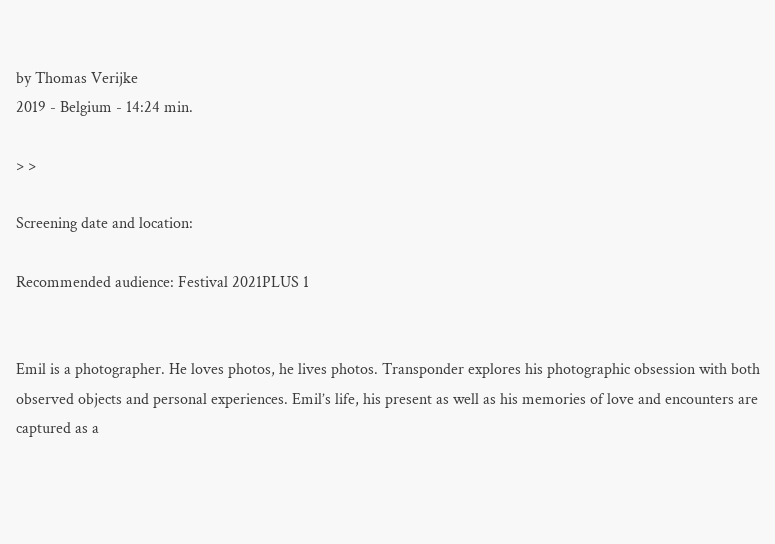by Thomas Verijke
2019 - Belgium - 14:24 min.

> >

Screening date and location:

Recommended audience: Festival 2021PLUS 1


Emil is a photographer. He loves photos, he lives photos. Transponder explores his photographic obsession with both observed objects and personal experiences. Emil’s life, his present as well as his memories of love and encounters are captured as a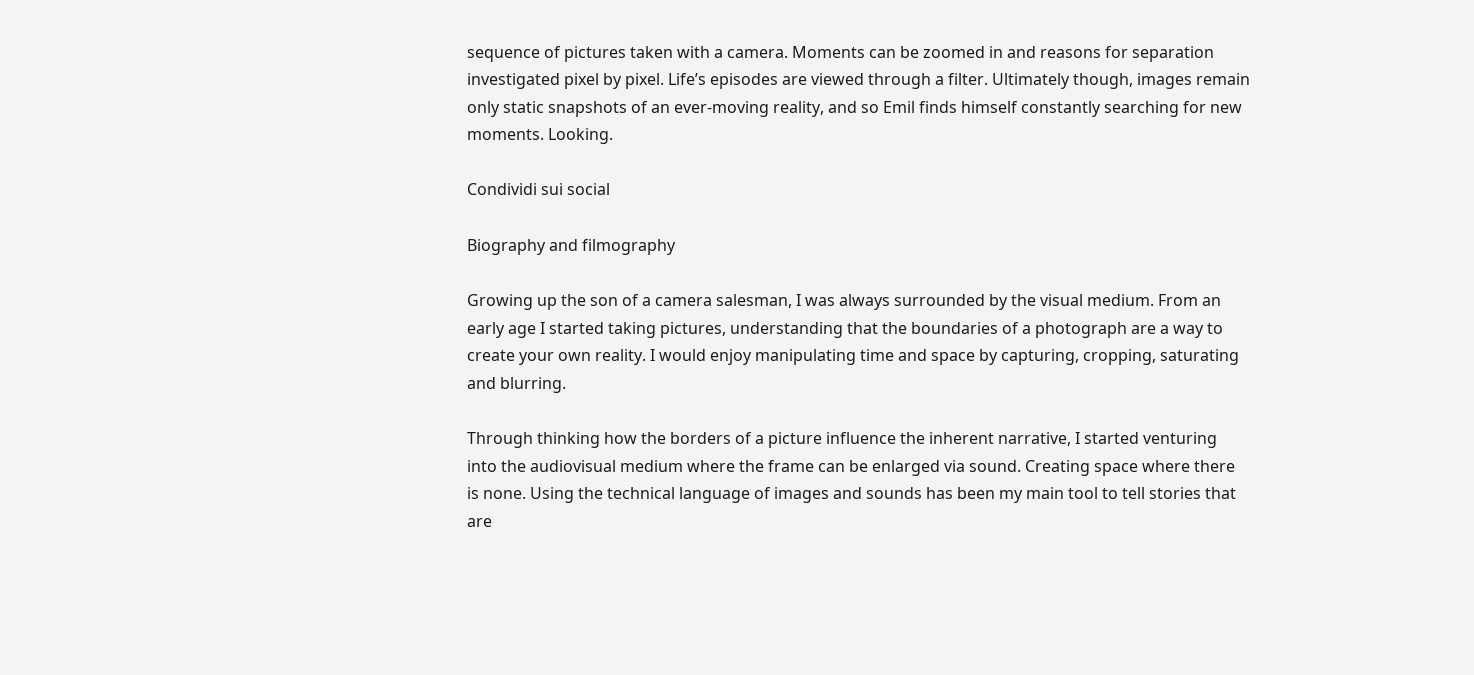sequence of pictures taken with a camera. Moments can be zoomed in and reasons for separation investigated pixel by pixel. Life’s episodes are viewed through a filter. Ultimately though, images remain only static snapshots of an ever-moving reality, and so Emil finds himself constantly searching for new moments. Looking.

Condividi sui social

Biography and filmography

Growing up the son of a camera salesman, I was always surrounded by the visual medium. From an early age I started taking pictures, understanding that the boundaries of a photograph are a way to create your own reality. I would enjoy manipulating time and space by capturing, cropping, saturating and blurring.

Through thinking how the borders of a picture influence the inherent narrative, I started venturing into the audiovisual medium where the frame can be enlarged via sound. Creating space where there is none. Using the technical language of images and sounds has been my main tool to tell stories that are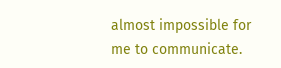almost impossible for me to communicate.